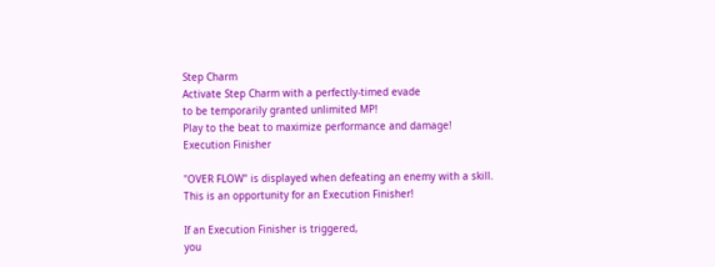Step Charm
Activate Step Charm with a perfectly-timed evade
to be temporarily granted unlimited MP!
Play to the beat to maximize performance and damage!
Execution Finisher

"OVER FLOW" is displayed when defeating an enemy with a skill.
This is an opportunity for an Execution Finisher!

If an Execution Finisher is triggered,
you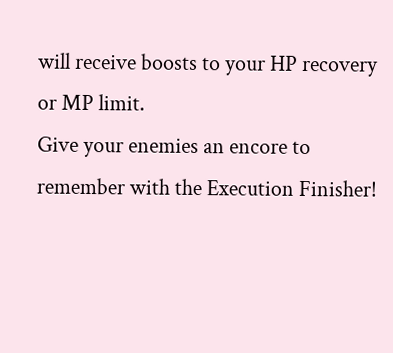will receive boosts to your HP recovery or MP limit.
Give your enemies an encore to remember with the Execution Finisher!